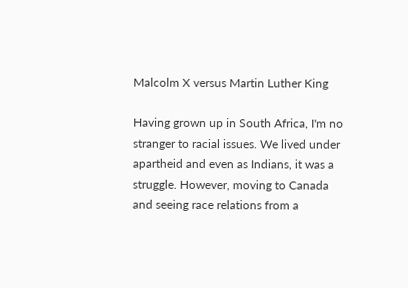Malcolm X versus Martin Luther King

Having grown up in South Africa, I'm no stranger to racial issues. We lived under apartheid and even as Indians, it was a struggle. However, moving to Canada and seeing race relations from a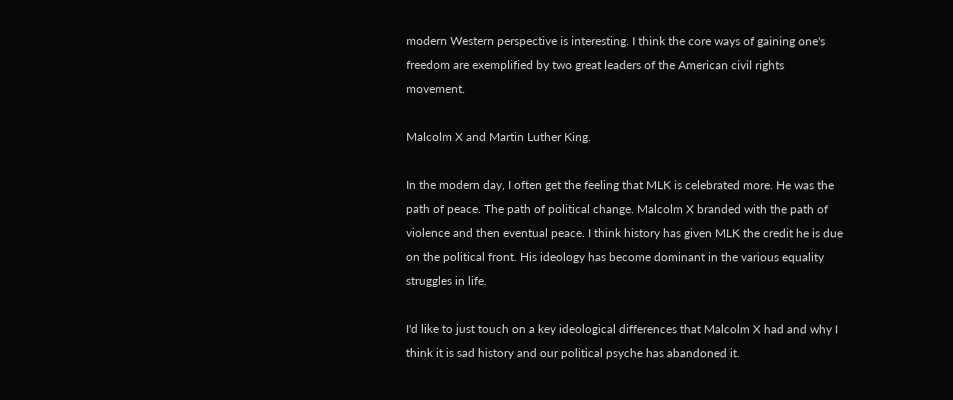modern Western perspective is interesting. I think the core ways of gaining one's freedom are exemplified by two great leaders of the American civil rights movement.

Malcolm X and Martin Luther King.

In the modern day, I often get the feeling that MLK is celebrated more. He was the path of peace. The path of political change. Malcolm X branded with the path of violence and then eventual peace. I think history has given MLK the credit he is due on the political front. His ideology has become dominant in the various equality struggles in life.

I'd like to just touch on a key ideological differences that Malcolm X had and why I think it is sad history and our political psyche has abandoned it.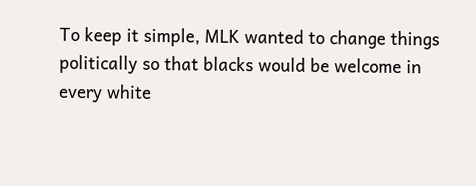To keep it simple, MLK wanted to change things politically so that blacks would be welcome in every white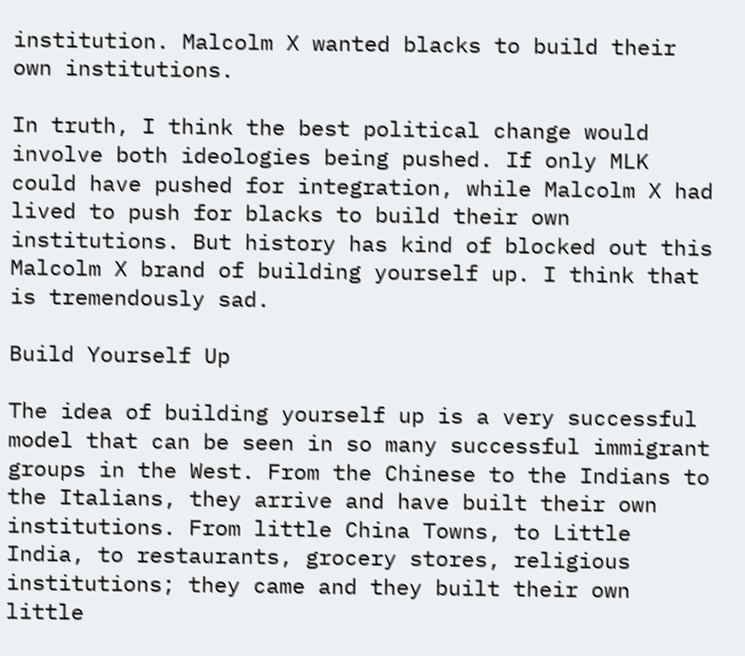institution. Malcolm X wanted blacks to build their own institutions.

In truth, I think the best political change would involve both ideologies being pushed. If only MLK could have pushed for integration, while Malcolm X had lived to push for blacks to build their own institutions. But history has kind of blocked out this Malcolm X brand of building yourself up. I think that is tremendously sad.

Build Yourself Up

The idea of building yourself up is a very successful model that can be seen in so many successful immigrant groups in the West. From the Chinese to the Indians to the Italians, they arrive and have built their own institutions. From little China Towns, to Little India, to restaurants, grocery stores, religious institutions; they came and they built their own little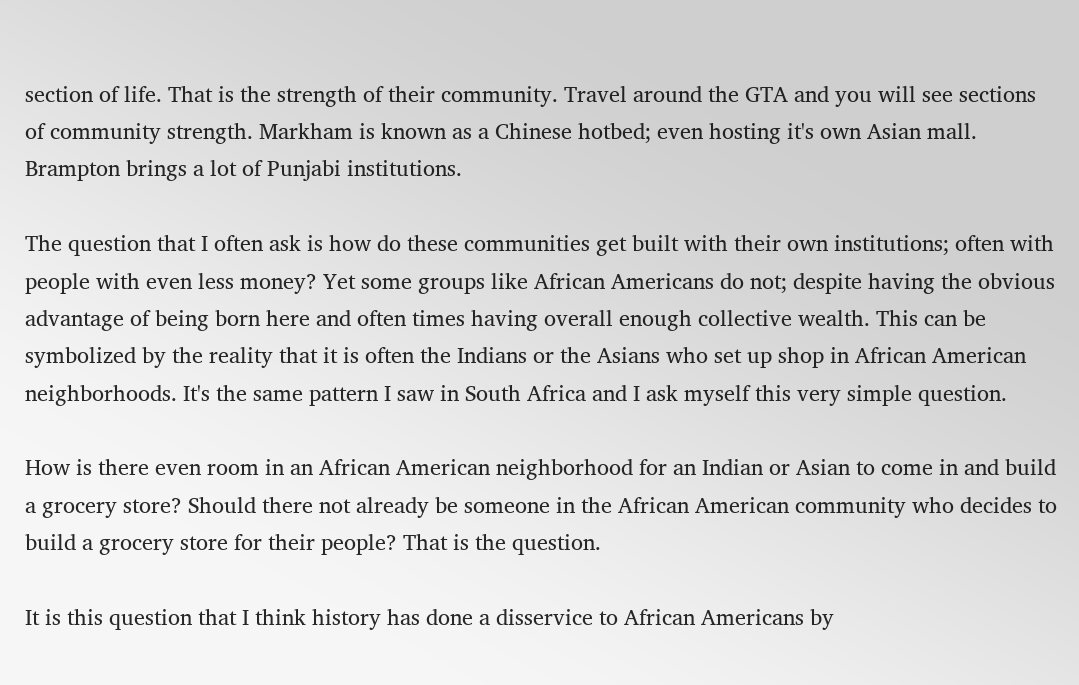section of life. That is the strength of their community. Travel around the GTA and you will see sections of community strength. Markham is known as a Chinese hotbed; even hosting it's own Asian mall. Brampton brings a lot of Punjabi institutions.

The question that I often ask is how do these communities get built with their own institutions; often with people with even less money? Yet some groups like African Americans do not; despite having the obvious advantage of being born here and often times having overall enough collective wealth. This can be symbolized by the reality that it is often the Indians or the Asians who set up shop in African American neighborhoods. It's the same pattern I saw in South Africa and I ask myself this very simple question.

How is there even room in an African American neighborhood for an Indian or Asian to come in and build a grocery store? Should there not already be someone in the African American community who decides to build a grocery store for their people? That is the question.

It is this question that I think history has done a disservice to African Americans by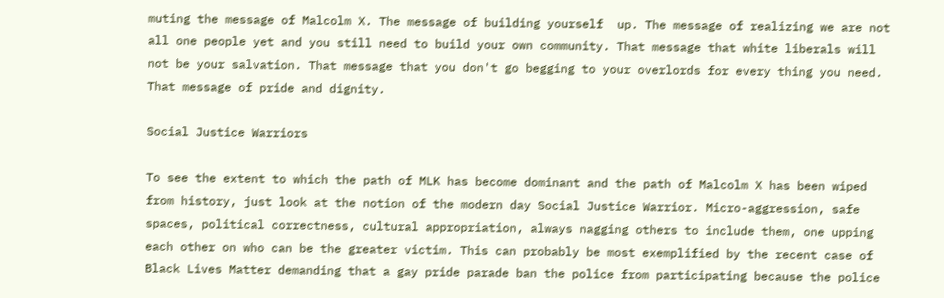muting the message of Malcolm X. The message of building yourself  up. The message of realizing we are not all one people yet and you still need to build your own community. That message that white liberals will not be your salvation. That message that you don't go begging to your overlords for every thing you need. That message of pride and dignity.

Social Justice Warriors

To see the extent to which the path of MLK has become dominant and the path of Malcolm X has been wiped from history, just look at the notion of the modern day Social Justice Warrior. Micro-aggression, safe spaces, political correctness, cultural appropriation, always nagging others to include them, one upping each other on who can be the greater victim. This can probably be most exemplified by the recent case of Black Lives Matter demanding that a gay pride parade ban the police from participating because the police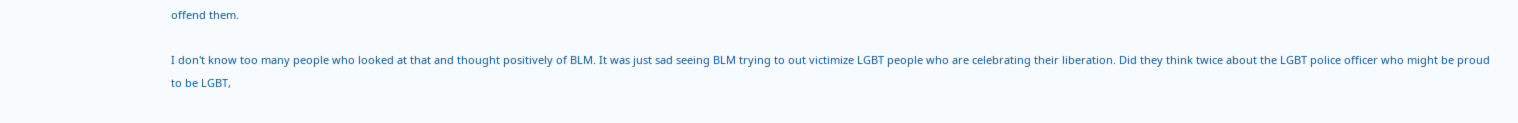offend them.

I don't know too many people who looked at that and thought positively of BLM. It was just sad seeing BLM trying to out victimize LGBT people who are celebrating their liberation. Did they think twice about the LGBT police officer who might be proud to be LGBT,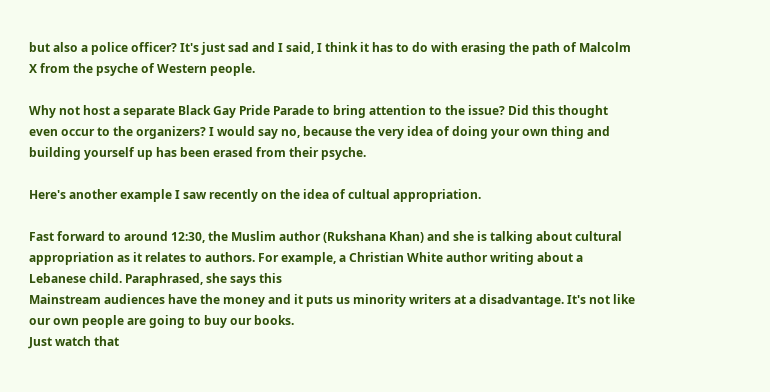but also a police officer? It's just sad and I said, I think it has to do with erasing the path of Malcolm X from the psyche of Western people.

Why not host a separate Black Gay Pride Parade to bring attention to the issue? Did this thought even occur to the organizers? I would say no, because the very idea of doing your own thing and building yourself up has been erased from their psyche.

Here's another example I saw recently on the idea of cultual appropriation.

Fast forward to around 12:30, the Muslim author (Rukshana Khan) and she is talking about cultural appropriation as it relates to authors. For example, a Christian White author writing about a Lebanese child. Paraphrased, she says this
Mainstream audiences have the money and it puts us minority writers at a disadvantage. It's not like our own people are going to buy our books.
Just watch that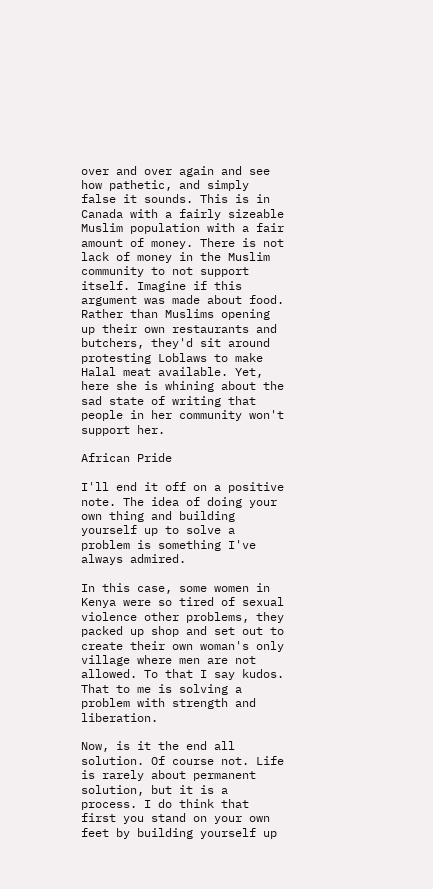over and over again and see how pathetic, and simply false it sounds. This is in Canada with a fairly sizeable Muslim population with a fair amount of money. There is not lack of money in the Muslim community to not support itself. Imagine if this argument was made about food. Rather than Muslims opening up their own restaurants and butchers, they'd sit around protesting Loblaws to make Halal meat available. Yet, here she is whining about the sad state of writing that people in her community won't support her.

African Pride

I'll end it off on a positive note. The idea of doing your own thing and building yourself up to solve a problem is something I've always admired.

In this case, some women in Kenya were so tired of sexual violence other problems, they packed up shop and set out to create their own woman's only village where men are not allowed. To that I say kudos. That to me is solving a problem with strength and liberation.

Now, is it the end all solution. Of course not. Life is rarely about permanent solution, but it is a process. I do think that first you stand on your own feet by building yourself up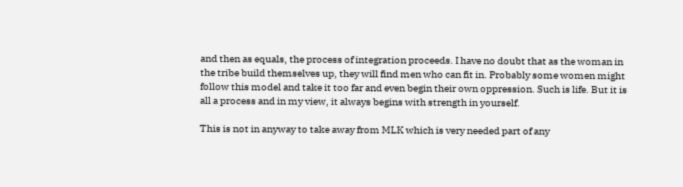and then as equals, the process of integration proceeds. I have no doubt that as the woman in the tribe build themselves up, they will find men who can fit in. Probably some women might follow this model and take it too far and even begin their own oppression. Such is life. But it is all a process and in my view, it always begins with strength in yourself.

This is not in anyway to take away from MLK which is very needed part of any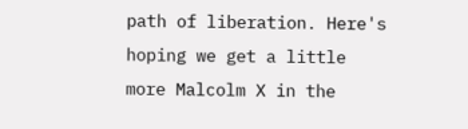path of liberation. Here's hoping we get a little more Malcolm X in the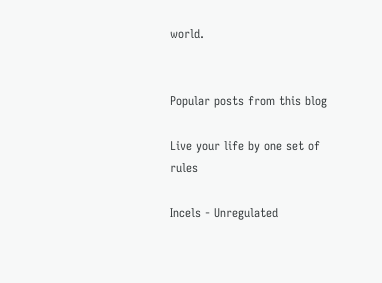world.


Popular posts from this blog

Live your life by one set of rules

Incels - Unregulated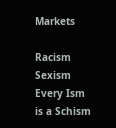Markets

Racism Sexism Every Ism is a Schism